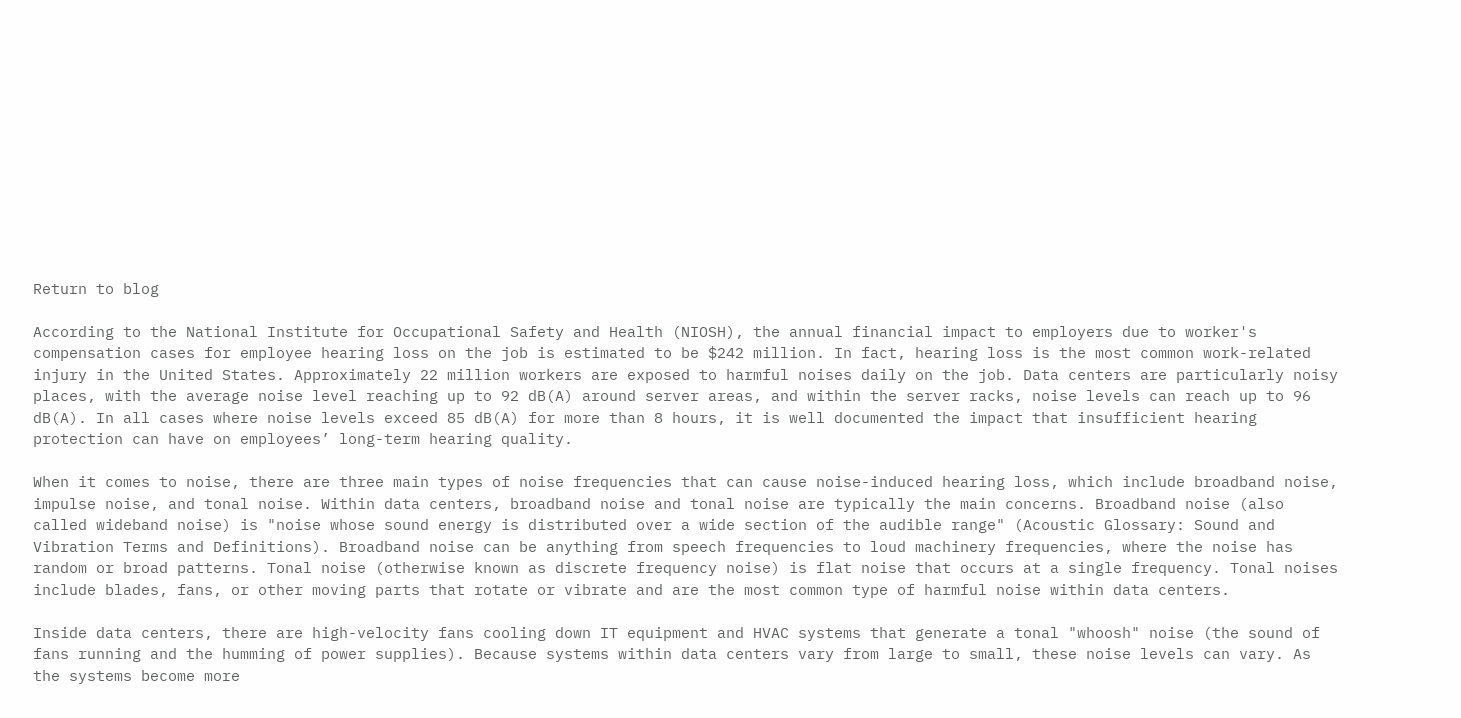Return to blog

According to the National Institute for Occupational Safety and Health (NIOSH), the annual financial impact to employers due to worker's compensation cases for employee hearing loss on the job is estimated to be $242 million. In fact, hearing loss is the most common work-related injury in the United States. Approximately 22 million workers are exposed to harmful noises daily on the job. Data centers are particularly noisy places, with the average noise level reaching up to 92 dB(A) around server areas, and within the server racks, noise levels can reach up to 96 dB(A). In all cases where noise levels exceed 85 dB(A) for more than 8 hours, it is well documented the impact that insufficient hearing protection can have on employees’ long-term hearing quality.

When it comes to noise, there are three main types of noise frequencies that can cause noise-induced hearing loss, which include broadband noise, impulse noise, and tonal noise. Within data centers, broadband noise and tonal noise are typically the main concerns. Broadband noise (also called wideband noise) is "noise whose sound energy is distributed over a wide section of the audible range" (Acoustic Glossary: Sound and Vibration Terms and Definitions). Broadband noise can be anything from speech frequencies to loud machinery frequencies, where the noise has random or broad patterns. Tonal noise (otherwise known as discrete frequency noise) is flat noise that occurs at a single frequency. Tonal noises include blades, fans, or other moving parts that rotate or vibrate and are the most common type of harmful noise within data centers.

Inside data centers, there are high-velocity fans cooling down IT equipment and HVAC systems that generate a tonal "whoosh" noise (the sound of fans running and the humming of power supplies). Because systems within data centers vary from large to small, these noise levels can vary. As the systems become more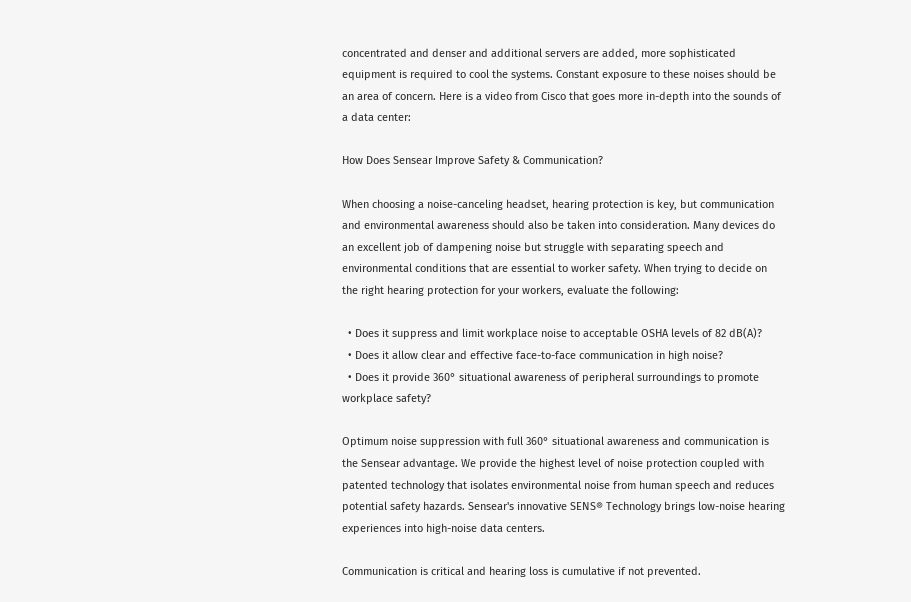concentrated and denser and additional servers are added, more sophisticated equipment is required to cool the systems. Constant exposure to these noises should be an area of concern. Here is a video from Cisco that goes more in-depth into the sounds of a data center:

How Does Sensear Improve Safety & Communication?

When choosing a noise-canceling headset, hearing protection is key, but communication and environmental awareness should also be taken into consideration. Many devices do an excellent job of dampening noise but struggle with separating speech and environmental conditions that are essential to worker safety. When trying to decide on the right hearing protection for your workers, evaluate the following:

  • Does it suppress and limit workplace noise to acceptable OSHA levels of 82 dB(A)?
  • Does it allow clear and effective face-to-face communication in high noise?
  • Does it provide 360° situational awareness of peripheral surroundings to promote workplace safety?

Optimum noise suppression with full 360° situational awareness and communication is the Sensear advantage. We provide the highest level of noise protection coupled with patented technology that isolates environmental noise from human speech and reduces potential safety hazards. Sensear's innovative SENS® Technology brings low-noise hearing experiences into high-noise data centers.

Communication is critical and hearing loss is cumulative if not prevented.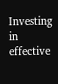Investing in effective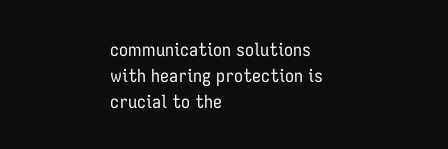communication solutions with hearing protection is crucial to the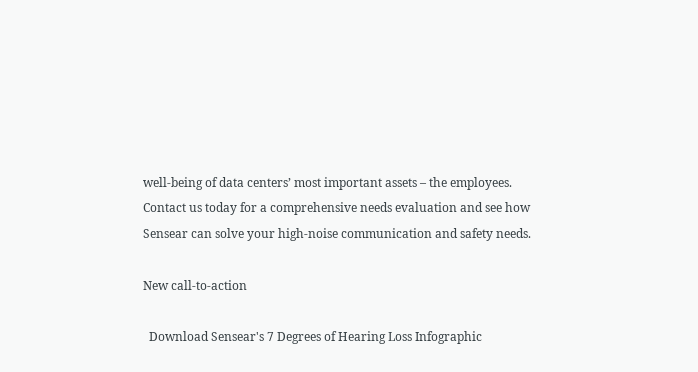well-being of data centers’ most important assets – the employees. Contact us today for a comprehensive needs evaluation and see how Sensear can solve your high-noise communication and safety needs.

New call-to-action

  Download Sensear's 7 Degrees of Hearing Loss Infographic